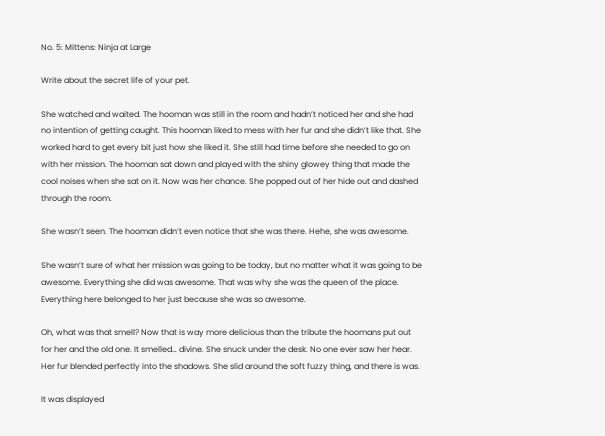No. 5: Mittens: Ninja at Large

Write about the secret life of your pet.

She watched and waited. The hooman was still in the room and hadn’t noticed her and she had no intention of getting caught. This hooman liked to mess with her fur and she didn’t like that. She worked hard to get every bit just how she liked it. She still had time before she needed to go on with her mission. The hooman sat down and played with the shiny glowey thing that made the cool noises when she sat on it. Now was her chance. She popped out of her hide out and dashed through the room.

She wasn’t seen. The hooman didn’t even notice that she was there. Hehe, she was awesome.

She wasn’t sure of what her mission was going to be today, but no matter what it was going to be awesome. Everything she did was awesome. That was why she was the queen of the place. Everything here belonged to her just because she was so awesome.

Oh, what was that smell? Now that is way more delicious than the tribute the hoomans put out for her and the old one. It smelled… divine. She snuck under the desk. No one ever saw her hear. Her fur blended perfectly into the shadows. She slid around the soft fuzzy thing, and there is was.

It was displayed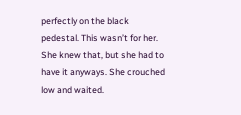perfectly on the black pedestal. This wasn’t for her. She knew that, but she had to have it anyways. She crouched low and waited.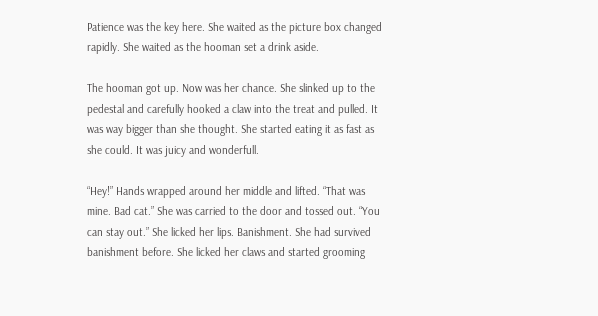Patience was the key here. She waited as the picture box changed rapidly. She waited as the hooman set a drink aside.

The hooman got up. Now was her chance. She slinked up to the pedestal and carefully hooked a claw into the treat and pulled. It was way bigger than she thought. She started eating it as fast as she could. It was juicy and wonderfull.

“Hey!” Hands wrapped around her middle and lifted. “That was mine. Bad cat.” She was carried to the door and tossed out. “You can stay out.” She licked her lips. Banishment. She had survived banishment before. She licked her claws and started grooming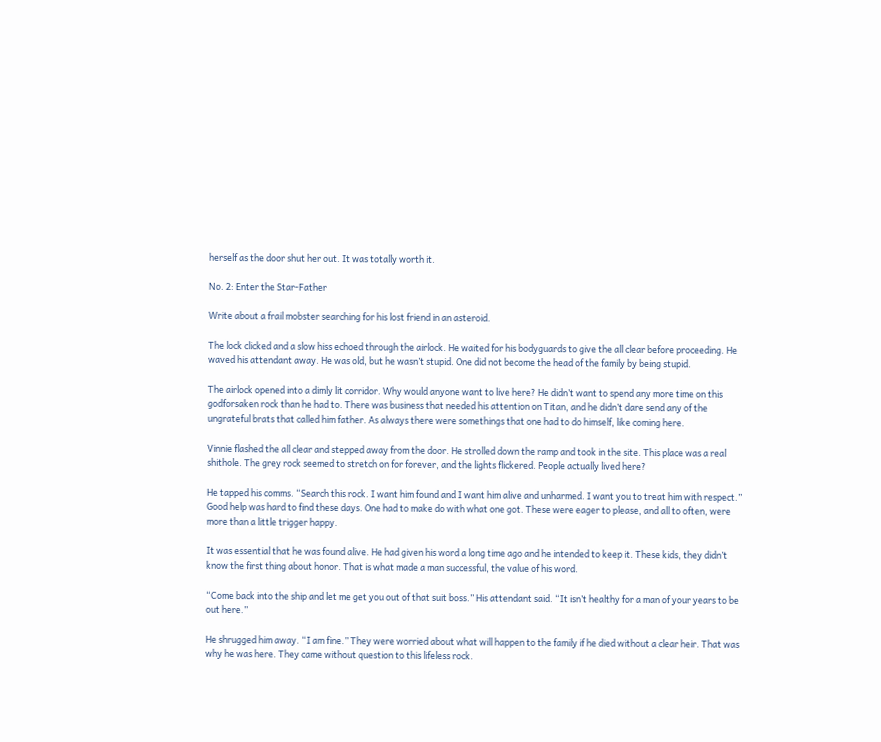herself as the door shut her out. It was totally worth it.

No. 2: Enter the Star-Father

Write about a frail mobster searching for his lost friend in an asteroid.

The lock clicked and a slow hiss echoed through the airlock. He waited for his bodyguards to give the all clear before proceeding. He waved his attendant away. He was old, but he wasn’t stupid. One did not become the head of the family by being stupid.

The airlock opened into a dimly lit corridor. Why would anyone want to live here? He didn’t want to spend any more time on this godforsaken rock than he had to. There was business that needed his attention on Titan, and he didn’t dare send any of the ungrateful brats that called him father. As always there were somethings that one had to do himself, like coming here.

Vinnie flashed the all clear and stepped away from the door. He strolled down the ramp and took in the site. This place was a real shithole. The grey rock seemed to stretch on for forever, and the lights flickered. People actually lived here?

He tapped his comms. “Search this rock. I want him found and I want him alive and unharmed. I want you to treat him with respect.” Good help was hard to find these days. One had to make do with what one got. These were eager to please, and all to often, were more than a little trigger happy.

It was essential that he was found alive. He had given his word a long time ago and he intended to keep it. These kids, they didn’t know the first thing about honor. That is what made a man successful, the value of his word.

“Come back into the ship and let me get you out of that suit boss.” His attendant said. “It isn’t healthy for a man of your years to be out here.”

He shrugged him away. “I am fine.” They were worried about what will happen to the family if he died without a clear heir. That was why he was here. They came without question to this lifeless rock.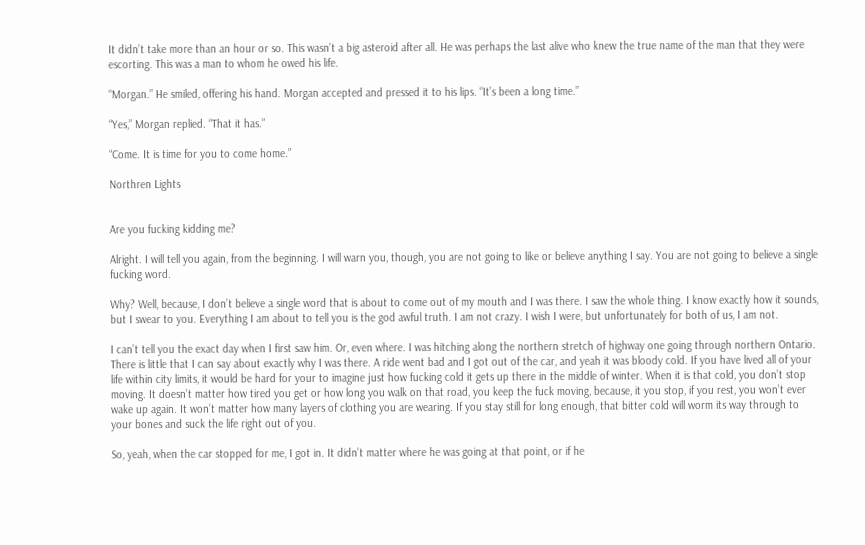It didn’t take more than an hour or so. This wasn’t a big asteroid after all. He was perhaps the last alive who knew the true name of the man that they were escorting. This was a man to whom he owed his life.

“Morgan.” He smiled, offering his hand. Morgan accepted and pressed it to his lips. “It’s been a long time.”

“Yes,” Morgan replied. “That it has.”

“Come. It is time for you to come home.”

Northren Lights


Are you fucking kidding me?

Alright. I will tell you again, from the beginning. I will warn you, though, you are not going to like or believe anything I say. You are not going to believe a single fucking word.

Why? Well, because, I don’t believe a single word that is about to come out of my mouth and I was there. I saw the whole thing. I know exactly how it sounds, but I swear to you. Everything I am about to tell you is the god awful truth. I am not crazy. I wish I were, but unfortunately for both of us, I am not.

I can’t tell you the exact day when I first saw him. Or, even where. I was hitching along the northern stretch of highway one going through northern Ontario. There is little that I can say about exactly why I was there. A ride went bad and I got out of the car, and yeah it was bloody cold. If you have lived all of your life within city limits, it would be hard for your to imagine just how fucking cold it gets up there in the middle of winter. When it is that cold, you don’t stop moving. It doesn’t matter how tired you get or how long you walk on that road, you keep the fuck moving, because, it you stop, if you rest, you won’t ever wake up again. It won’t matter how many layers of clothing you are wearing. If you stay still for long enough, that bitter cold will worm its way through to your bones and suck the life right out of you.

So, yeah, when the car stopped for me, I got in. It didn’t matter where he was going at that point, or if he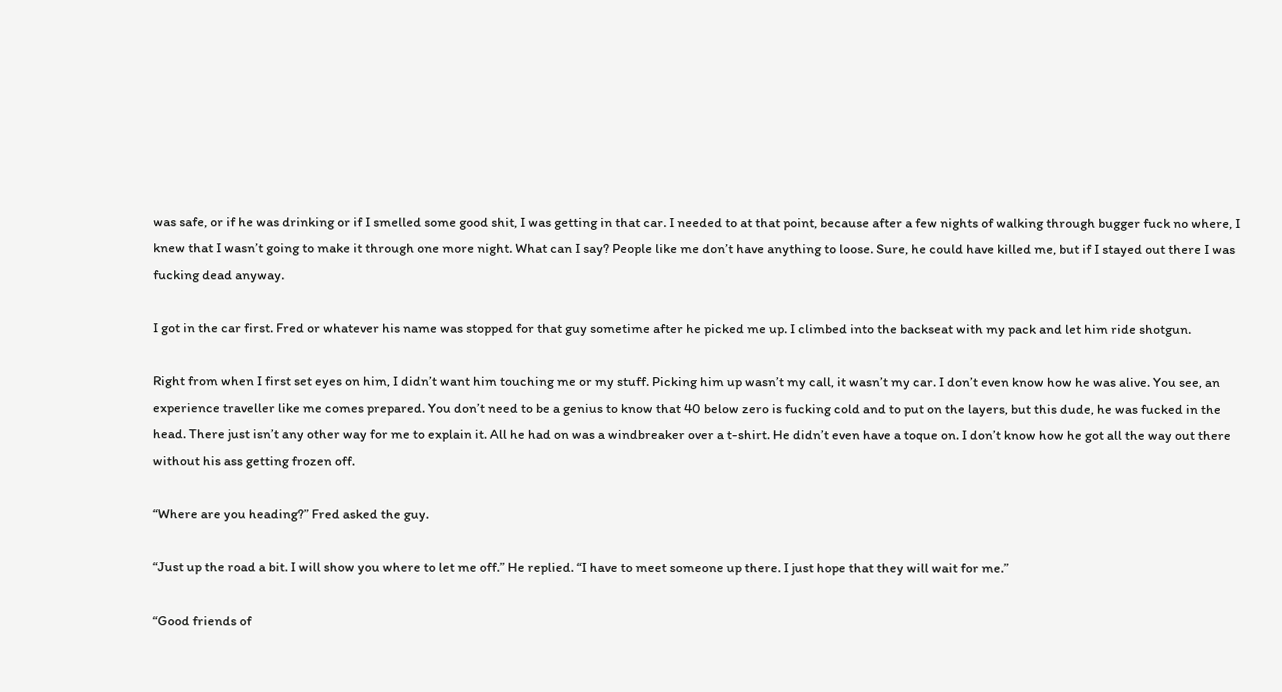was safe, or if he was drinking or if I smelled some good shit, I was getting in that car. I needed to at that point, because after a few nights of walking through bugger fuck no where, I knew that I wasn’t going to make it through one more night. What can I say? People like me don’t have anything to loose. Sure, he could have killed me, but if I stayed out there I was fucking dead anyway.

I got in the car first. Fred or whatever his name was stopped for that guy sometime after he picked me up. I climbed into the backseat with my pack and let him ride shotgun.

Right from when I first set eyes on him, I didn’t want him touching me or my stuff. Picking him up wasn’t my call, it wasn’t my car. I don’t even know how he was alive. You see, an experience traveller like me comes prepared. You don’t need to be a genius to know that 40 below zero is fucking cold and to put on the layers, but this dude, he was fucked in the head. There just isn’t any other way for me to explain it. All he had on was a windbreaker over a t-shirt. He didn’t even have a toque on. I don’t know how he got all the way out there without his ass getting frozen off.

“Where are you heading?” Fred asked the guy.

“Just up the road a bit. I will show you where to let me off.” He replied. “I have to meet someone up there. I just hope that they will wait for me.”

“Good friends of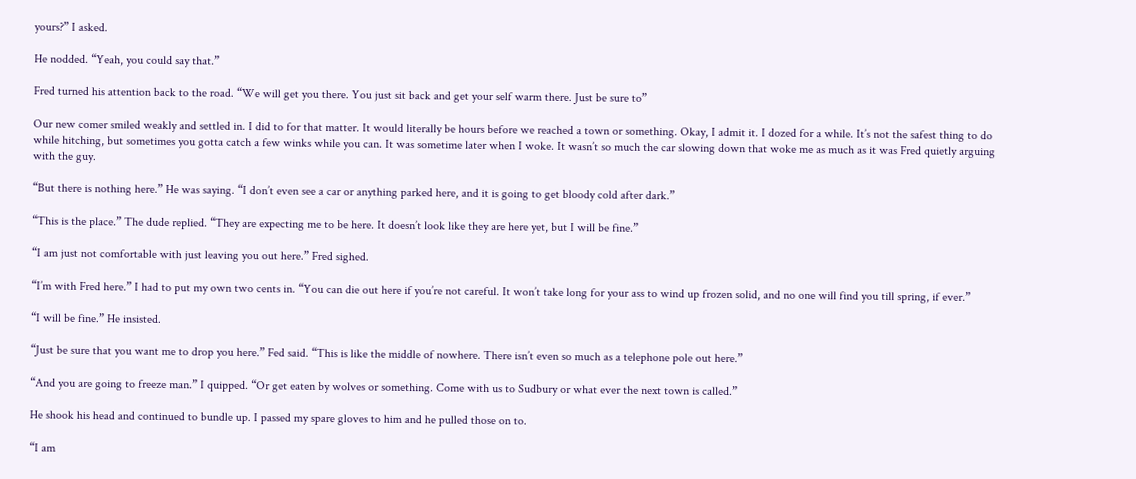yours?” I asked.

He nodded. “Yeah, you could say that.”

Fred turned his attention back to the road. “We will get you there. You just sit back and get your self warm there. Just be sure to”

Our new comer smiled weakly and settled in. I did to for that matter. It would literally be hours before we reached a town or something. Okay, I admit it. I dozed for a while. It’s not the safest thing to do while hitching, but sometimes you gotta catch a few winks while you can. It was sometime later when I woke. It wasn’t so much the car slowing down that woke me as much as it was Fred quietly arguing with the guy.

“But there is nothing here.” He was saying. “I don’t even see a car or anything parked here, and it is going to get bloody cold after dark.”

“This is the place.” The dude replied. “They are expecting me to be here. It doesn’t look like they are here yet, but I will be fine.”

“I am just not comfortable with just leaving you out here.” Fred sighed.

“I’m with Fred here.” I had to put my own two cents in. “You can die out here if you’re not careful. It won’t take long for your ass to wind up frozen solid, and no one will find you till spring, if ever.”

“I will be fine.” He insisted.

“Just be sure that you want me to drop you here.” Fed said. “This is like the middle of nowhere. There isn’t even so much as a telephone pole out here.”

“And you are going to freeze man.” I quipped. “Or get eaten by wolves or something. Come with us to Sudbury or what ever the next town is called.”

He shook his head and continued to bundle up. I passed my spare gloves to him and he pulled those on to.

“I am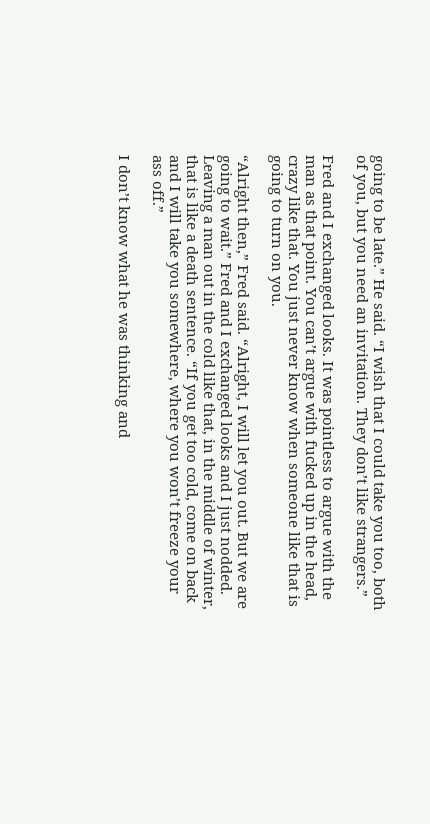going to be late.” He said. “I wish that I could take you too, both of you, but you need an invitation. They don’t like strangers.”

Fred and I exchanged looks. It was pointless to argue with the man as that point. You can’t argue with fucked up in the head, crazy like that. You just never know when someone like that is going to turn on you.

“Alright then,” Fred said. “Alright, I will let you out. But we are going to wait.” Fred and I exchanged looks and I just nodded. Leaving a man out in the cold like that, in the middle of winter, that is like a death sentence. “If you get too cold, come on back and I will take you somewhere, where you won’t freeze your ass off.”

I don’t know what he was thinking and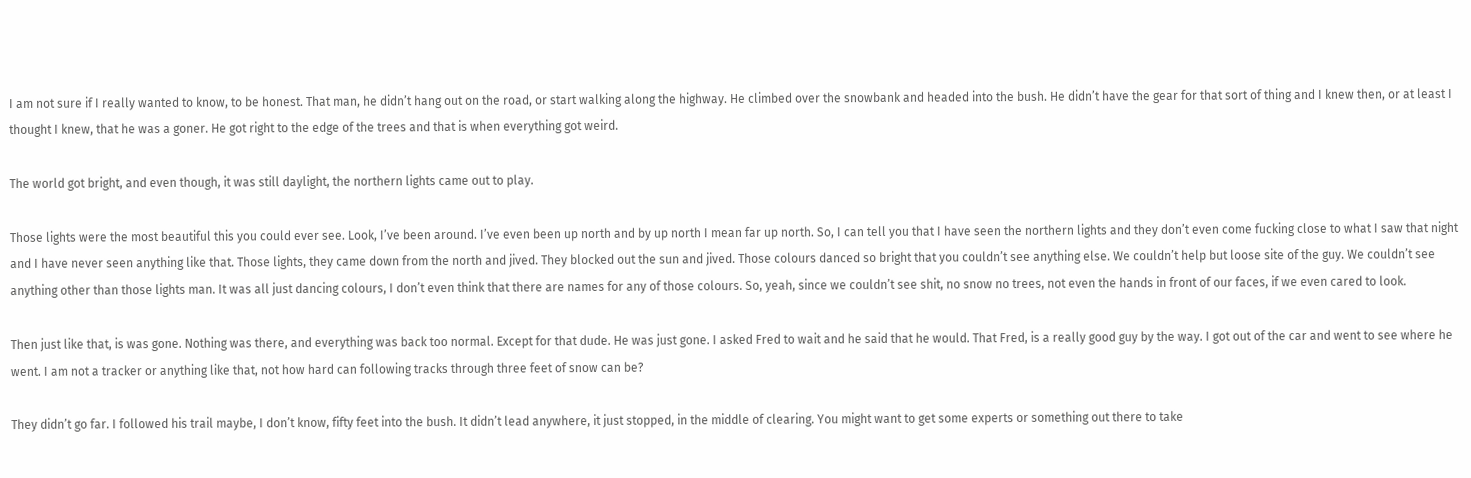I am not sure if I really wanted to know, to be honest. That man, he didn’t hang out on the road, or start walking along the highway. He climbed over the snowbank and headed into the bush. He didn’t have the gear for that sort of thing and I knew then, or at least I thought I knew, that he was a goner. He got right to the edge of the trees and that is when everything got weird.

The world got bright, and even though, it was still daylight, the northern lights came out to play.

Those lights were the most beautiful this you could ever see. Look, I’ve been around. I’ve even been up north and by up north I mean far up north. So, I can tell you that I have seen the northern lights and they don’t even come fucking close to what I saw that night and I have never seen anything like that. Those lights, they came down from the north and jived. They blocked out the sun and jived. Those colours danced so bright that you couldn’t see anything else. We couldn’t help but loose site of the guy. We couldn’t see anything other than those lights man. It was all just dancing colours, I don’t even think that there are names for any of those colours. So, yeah, since we couldn’t see shit, no snow no trees, not even the hands in front of our faces, if we even cared to look.

Then just like that, is was gone. Nothing was there, and everything was back too normal. Except for that dude. He was just gone. I asked Fred to wait and he said that he would. That Fred, is a really good guy by the way. I got out of the car and went to see where he went. I am not a tracker or anything like that, not how hard can following tracks through three feet of snow can be?

They didn’t go far. I followed his trail maybe, I don’t know, fifty feet into the bush. It didn’t lead anywhere, it just stopped, in the middle of clearing. You might want to get some experts or something out there to take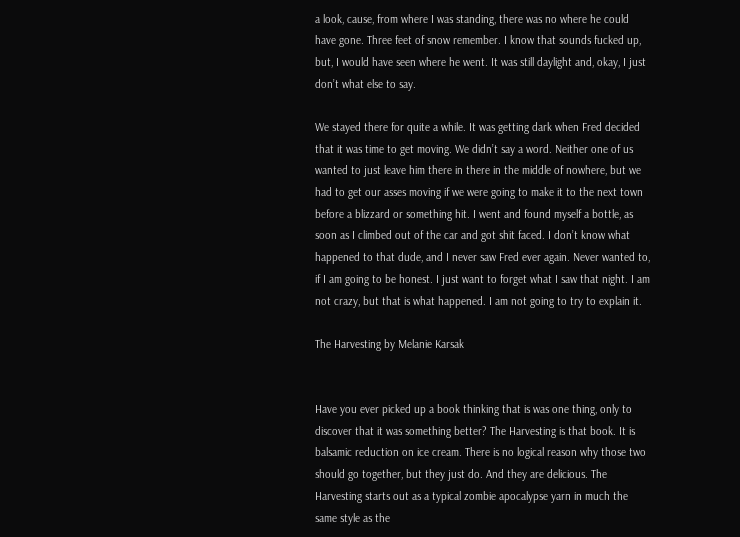a look, cause, from where I was standing, there was no where he could have gone. Three feet of snow remember. I know that sounds fucked up, but, I would have seen where he went. It was still daylight and, okay, I just don’t what else to say.

We stayed there for quite a while. It was getting dark when Fred decided that it was time to get moving. We didn’t say a word. Neither one of us wanted to just leave him there in there in the middle of nowhere, but we had to get our asses moving if we were going to make it to the next town before a blizzard or something hit. I went and found myself a bottle, as soon as I climbed out of the car and got shit faced. I don’t know what happened to that dude, and I never saw Fred ever again. Never wanted to, if I am going to be honest. I just want to forget what I saw that night. I am not crazy, but that is what happened. I am not going to try to explain it.

The Harvesting by Melanie Karsak


Have you ever picked up a book thinking that is was one thing, only to discover that it was something better? The Harvesting is that book. It is balsamic reduction on ice cream. There is no logical reason why those two should go together, but they just do. And they are delicious. The Harvesting starts out as a typical zombie apocalypse yarn in much the same style as the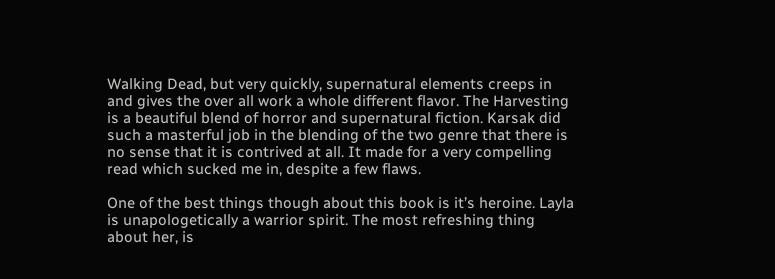Walking Dead, but very quickly, supernatural elements creeps in and gives the over all work a whole different flavor. The Harvesting is a beautiful blend of horror and supernatural fiction. Karsak did such a masterful job in the blending of the two genre that there is no sense that it is contrived at all. It made for a very compelling read which sucked me in, despite a few flaws.

One of the best things though about this book is it’s heroine. Layla is unapologetically a warrior spirit. The most refreshing thing about her, is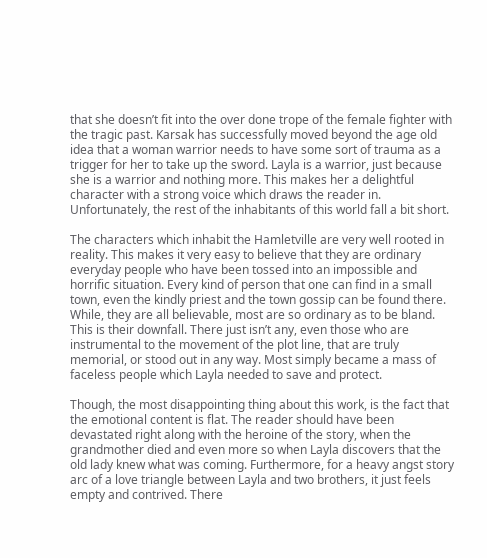that she doesn’t fit into the over done trope of the female fighter with the tragic past. Karsak has successfully moved beyond the age old idea that a woman warrior needs to have some sort of trauma as a trigger for her to take up the sword. Layla is a warrior, just because she is a warrior and nothing more. This makes her a delightful character with a strong voice which draws the reader in. Unfortunately, the rest of the inhabitants of this world fall a bit short.

The characters which inhabit the Hamletville are very well rooted in reality. This makes it very easy to believe that they are ordinary everyday people who have been tossed into an impossible and horrific situation. Every kind of person that one can find in a small town, even the kindly priest and the town gossip can be found there. While, they are all believable, most are so ordinary as to be bland. This is their downfall. There just isn’t any, even those who are instrumental to the movement of the plot line, that are truly memorial, or stood out in any way. Most simply became a mass of faceless people which Layla needed to save and protect.

Though, the most disappointing thing about this work, is the fact that the emotional content is flat. The reader should have been devastated right along with the heroine of the story, when the grandmother died and even more so when Layla discovers that the old lady knew what was coming. Furthermore, for a heavy angst story arc of a love triangle between Layla and two brothers, it just feels empty and contrived. There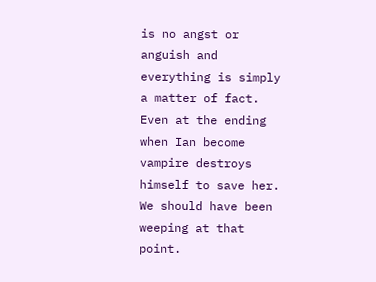is no angst or anguish and everything is simply a matter of fact. Even at the ending when Ian become vampire destroys himself to save her. We should have been weeping at that point.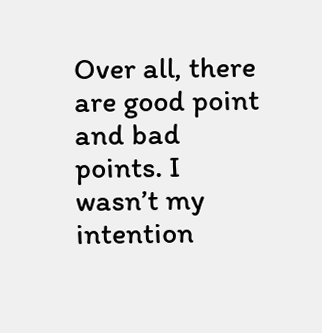Over all, there are good point and bad points. I wasn’t my intention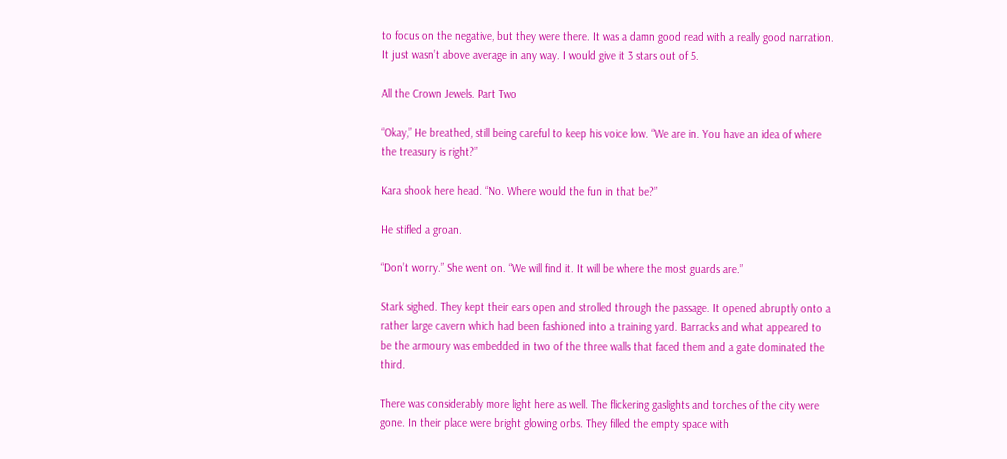to focus on the negative, but they were there. It was a damn good read with a really good narration. It just wasn’t above average in any way. I would give it 3 stars out of 5.

All the Crown Jewels. Part Two

“Okay,” He breathed, still being careful to keep his voice low. “We are in. You have an idea of where the treasury is right?”

Kara shook here head. “No. Where would the fun in that be?”

He stifled a groan.

“Don’t worry.” She went on. “We will find it. It will be where the most guards are.”

Stark sighed. They kept their ears open and strolled through the passage. It opened abruptly onto a rather large cavern which had been fashioned into a training yard. Barracks and what appeared to be the armoury was embedded in two of the three walls that faced them and a gate dominated the third.

There was considerably more light here as well. The flickering gaslights and torches of the city were gone. In their place were bright glowing orbs. They filled the empty space with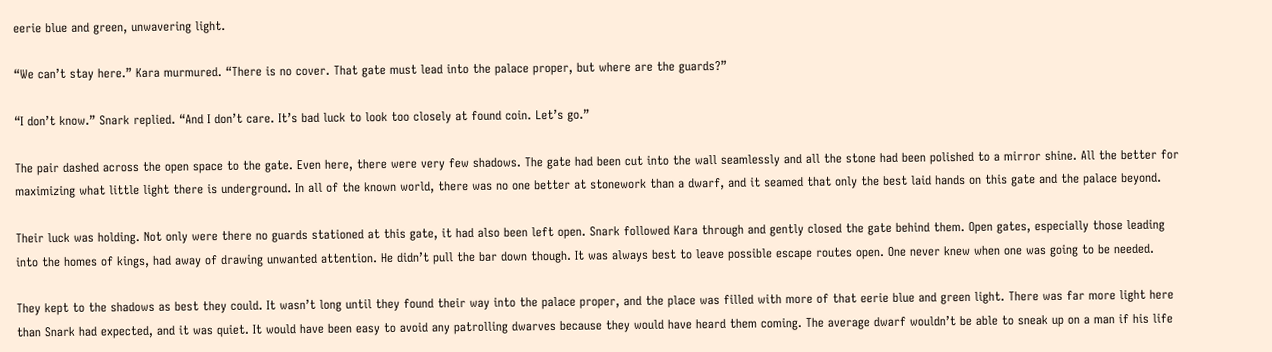eerie blue and green, unwavering light.

“We can’t stay here.” Kara murmured. “There is no cover. That gate must lead into the palace proper, but where are the guards?”

“I don’t know.” Snark replied. “And I don’t care. It’s bad luck to look too closely at found coin. Let’s go.”

The pair dashed across the open space to the gate. Even here, there were very few shadows. The gate had been cut into the wall seamlessly and all the stone had been polished to a mirror shine. All the better for maximizing what little light there is underground. In all of the known world, there was no one better at stonework than a dwarf, and it seamed that only the best laid hands on this gate and the palace beyond.

Their luck was holding. Not only were there no guards stationed at this gate, it had also been left open. Snark followed Kara through and gently closed the gate behind them. Open gates, especially those leading into the homes of kings, had away of drawing unwanted attention. He didn’t pull the bar down though. It was always best to leave possible escape routes open. One never knew when one was going to be needed.

They kept to the shadows as best they could. It wasn’t long until they found their way into the palace proper, and the place was filled with more of that eerie blue and green light. There was far more light here than Snark had expected, and it was quiet. It would have been easy to avoid any patrolling dwarves because they would have heard them coming. The average dwarf wouldn’t be able to sneak up on a man if his life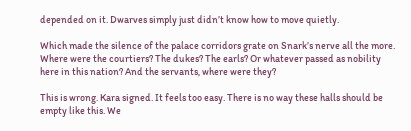depended on it. Dwarves simply just didn’t know how to move quietly.

Which made the silence of the palace corridors grate on Snark’s nerve all the more. Where were the courtiers? The dukes? The earls? Or whatever passed as nobility here in this nation? And the servants, where were they?

This is wrong. Kara signed. It feels too easy. There is no way these halls should be empty like this. We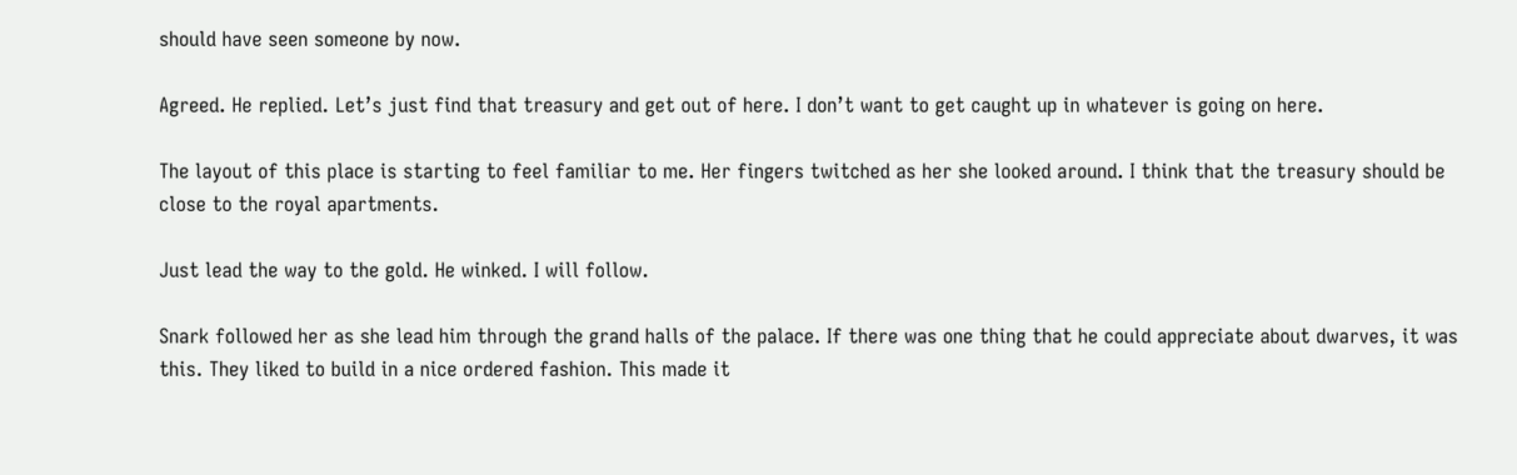should have seen someone by now.

Agreed. He replied. Let’s just find that treasury and get out of here. I don’t want to get caught up in whatever is going on here.

The layout of this place is starting to feel familiar to me. Her fingers twitched as her she looked around. I think that the treasury should be close to the royal apartments.

Just lead the way to the gold. He winked. I will follow.

Snark followed her as she lead him through the grand halls of the palace. If there was one thing that he could appreciate about dwarves, it was this. They liked to build in a nice ordered fashion. This made it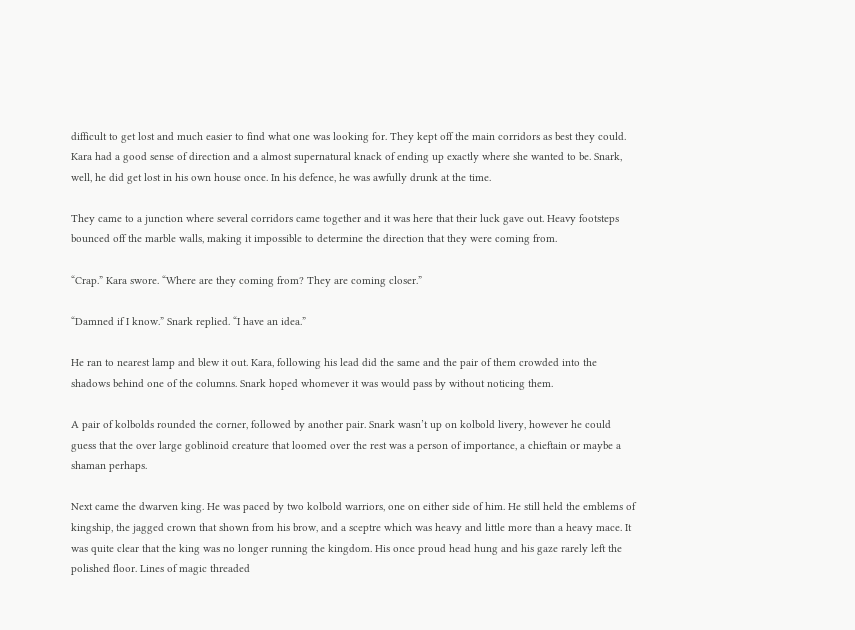difficult to get lost and much easier to find what one was looking for. They kept off the main corridors as best they could. Kara had a good sense of direction and a almost supernatural knack of ending up exactly where she wanted to be. Snark, well, he did get lost in his own house once. In his defence, he was awfully drunk at the time.

They came to a junction where several corridors came together and it was here that their luck gave out. Heavy footsteps bounced off the marble walls, making it impossible to determine the direction that they were coming from.

“Crap.” Kara swore. “Where are they coming from? They are coming closer.”

“Damned if I know.” Snark replied. “I have an idea.”

He ran to nearest lamp and blew it out. Kara, following his lead did the same and the pair of them crowded into the shadows behind one of the columns. Snark hoped whomever it was would pass by without noticing them.

A pair of kolbolds rounded the corner, followed by another pair. Snark wasn’t up on kolbold livery, however he could guess that the over large goblinoid creature that loomed over the rest was a person of importance, a chieftain or maybe a shaman perhaps.

Next came the dwarven king. He was paced by two kolbold warriors, one on either side of him. He still held the emblems of kingship, the jagged crown that shown from his brow, and a sceptre which was heavy and little more than a heavy mace. It was quite clear that the king was no longer running the kingdom. His once proud head hung and his gaze rarely left the polished floor. Lines of magic threaded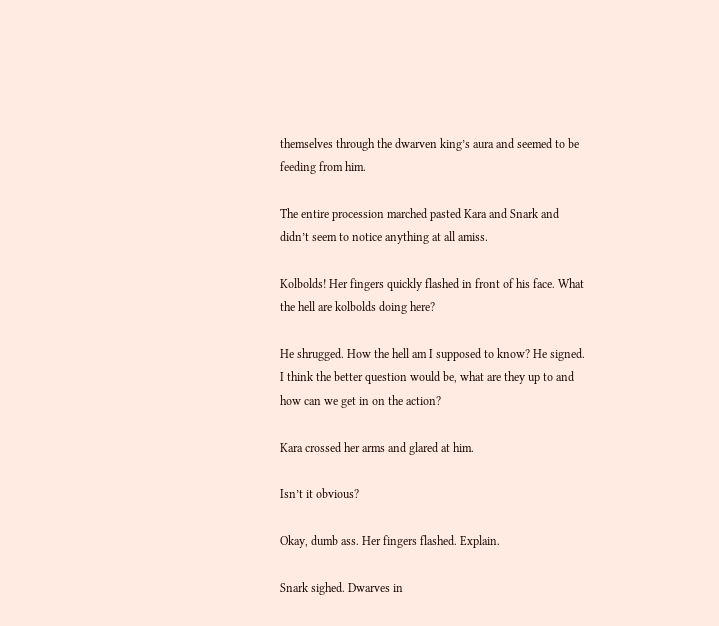themselves through the dwarven king’s aura and seemed to be feeding from him.

The entire procession marched pasted Kara and Snark and didn’t seem to notice anything at all amiss.

Kolbolds! Her fingers quickly flashed in front of his face. What the hell are kolbolds doing here?

He shrugged. How the hell am I supposed to know? He signed. I think the better question would be, what are they up to and how can we get in on the action?

Kara crossed her arms and glared at him.

Isn’t it obvious?

Okay, dumb ass. Her fingers flashed. Explain.

Snark sighed. Dwarves in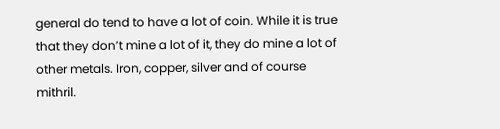general do tend to have a lot of coin. While it is true that they don’t mine a lot of it, they do mine a lot of other metals. Iron, copper, silver and of course mithril.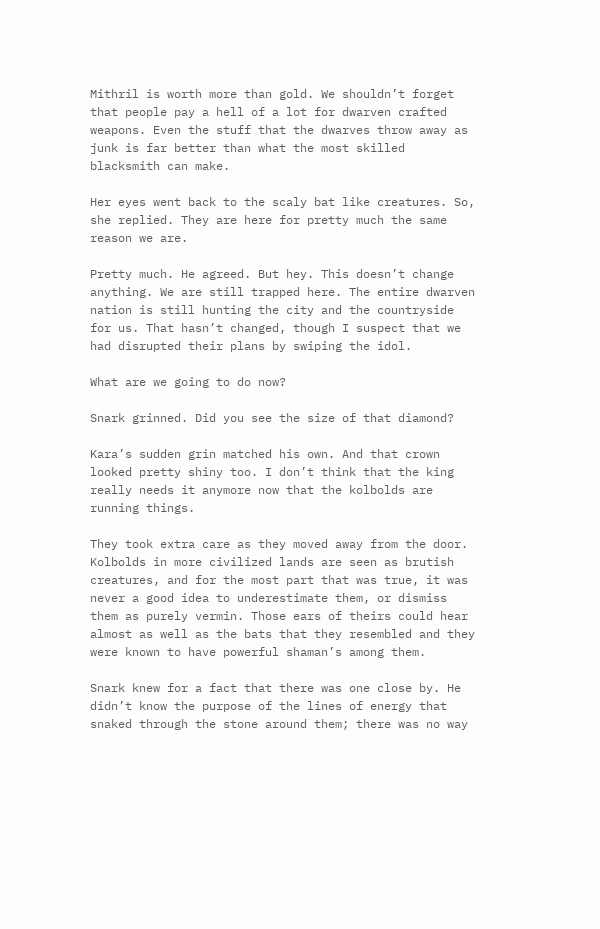Mithril is worth more than gold. We shouldn’t forget that people pay a hell of a lot for dwarven crafted weapons. Even the stuff that the dwarves throw away as junk is far better than what the most skilled blacksmith can make.

Her eyes went back to the scaly bat like creatures. So, she replied. They are here for pretty much the same reason we are.

Pretty much. He agreed. But hey. This doesn’t change anything. We are still trapped here. The entire dwarven nation is still hunting the city and the countryside for us. That hasn’t changed, though I suspect that we had disrupted their plans by swiping the idol.

What are we going to do now?

Snark grinned. Did you see the size of that diamond?

Kara’s sudden grin matched his own. And that crown looked pretty shiny too. I don’t think that the king really needs it anymore now that the kolbolds are running things.

They took extra care as they moved away from the door. Kolbolds in more civilized lands are seen as brutish creatures, and for the most part that was true, it was never a good idea to underestimate them, or dismiss them as purely vermin. Those ears of theirs could hear almost as well as the bats that they resembled and they were known to have powerful shaman’s among them.

Snark knew for a fact that there was one close by. He didn’t know the purpose of the lines of energy that snaked through the stone around them; there was no way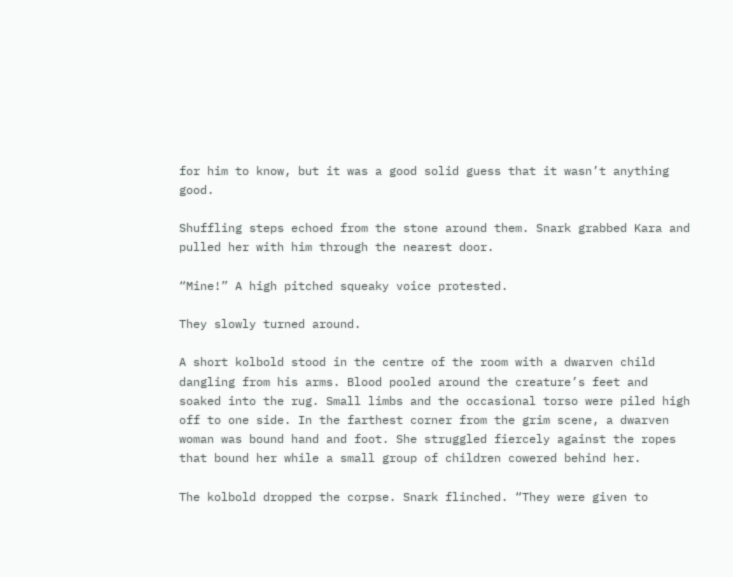for him to know, but it was a good solid guess that it wasn’t anything good.

Shuffling steps echoed from the stone around them. Snark grabbed Kara and pulled her with him through the nearest door.

“Mine!” A high pitched squeaky voice protested.

They slowly turned around.

A short kolbold stood in the centre of the room with a dwarven child dangling from his arms. Blood pooled around the creature’s feet and soaked into the rug. Small limbs and the occasional torso were piled high off to one side. In the farthest corner from the grim scene, a dwarven woman was bound hand and foot. She struggled fiercely against the ropes that bound her while a small group of children cowered behind her.

The kolbold dropped the corpse. Snark flinched. “They were given to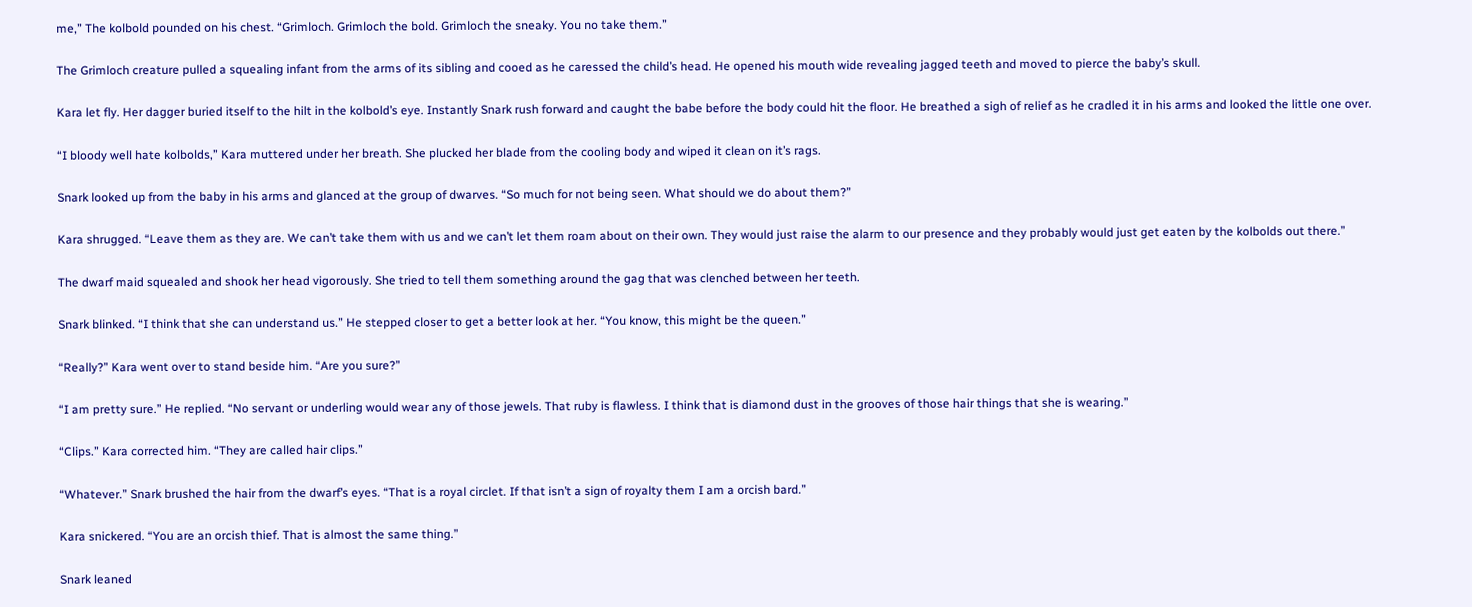me,” The kolbold pounded on his chest. “Grimloch. Grimloch the bold. Grimloch the sneaky. You no take them.”

The Grimloch creature pulled a squealing infant from the arms of its sibling and cooed as he caressed the child’s head. He opened his mouth wide revealing jagged teeth and moved to pierce the baby’s skull.

Kara let fly. Her dagger buried itself to the hilt in the kolbold’s eye. Instantly Snark rush forward and caught the babe before the body could hit the floor. He breathed a sigh of relief as he cradled it in his arms and looked the little one over.

“I bloody well hate kolbolds,” Kara muttered under her breath. She plucked her blade from the cooling body and wiped it clean on it’s rags.

Snark looked up from the baby in his arms and glanced at the group of dwarves. “So much for not being seen. What should we do about them?”

Kara shrugged. “Leave them as they are. We can’t take them with us and we can’t let them roam about on their own. They would just raise the alarm to our presence and they probably would just get eaten by the kolbolds out there.”

The dwarf maid squealed and shook her head vigorously. She tried to tell them something around the gag that was clenched between her teeth.

Snark blinked. “I think that she can understand us.” He stepped closer to get a better look at her. “You know, this might be the queen.”

“Really?” Kara went over to stand beside him. “Are you sure?”

“I am pretty sure.” He replied. “No servant or underling would wear any of those jewels. That ruby is flawless. I think that is diamond dust in the grooves of those hair things that she is wearing.”

“Clips.” Kara corrected him. “They are called hair clips.”

“Whatever.” Snark brushed the hair from the dwarf’s eyes. “That is a royal circlet. If that isn’t a sign of royalty them I am a orcish bard.”

Kara snickered. “You are an orcish thief. That is almost the same thing.”

Snark leaned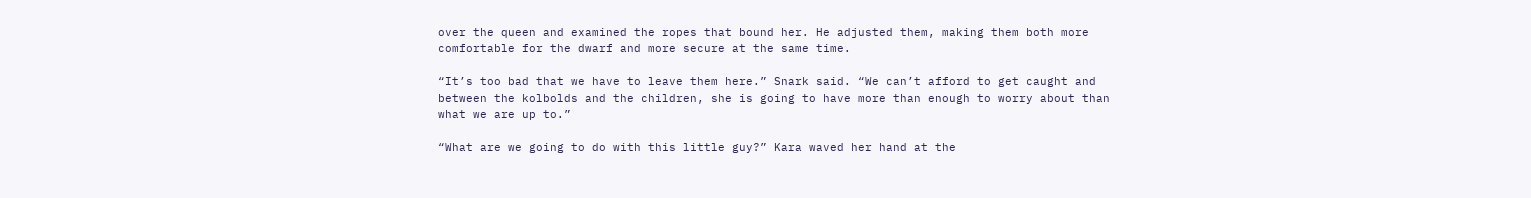over the queen and examined the ropes that bound her. He adjusted them, making them both more comfortable for the dwarf and more secure at the same time.

“It’s too bad that we have to leave them here.” Snark said. “We can’t afford to get caught and between the kolbolds and the children, she is going to have more than enough to worry about than what we are up to.”

“What are we going to do with this little guy?” Kara waved her hand at the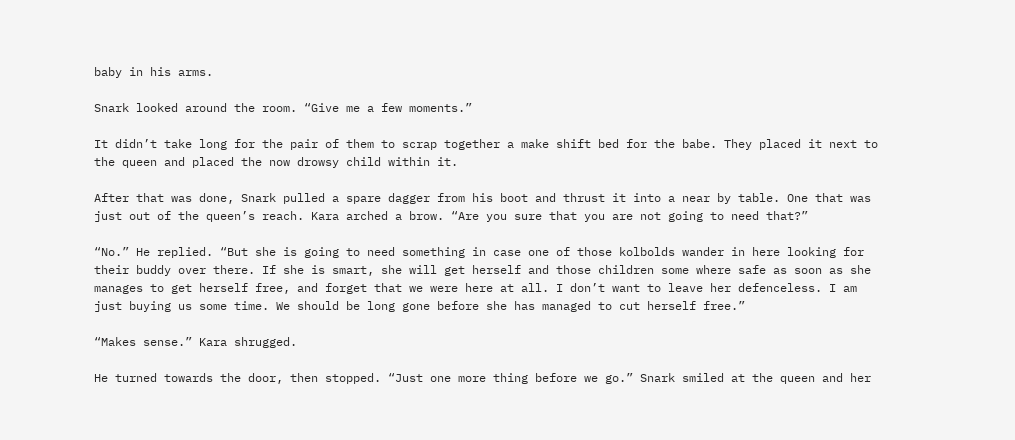baby in his arms.

Snark looked around the room. “Give me a few moments.”

It didn’t take long for the pair of them to scrap together a make shift bed for the babe. They placed it next to the queen and placed the now drowsy child within it.

After that was done, Snark pulled a spare dagger from his boot and thrust it into a near by table. One that was just out of the queen’s reach. Kara arched a brow. “Are you sure that you are not going to need that?”

“No.” He replied. “But she is going to need something in case one of those kolbolds wander in here looking for their buddy over there. If she is smart, she will get herself and those children some where safe as soon as she manages to get herself free, and forget that we were here at all. I don’t want to leave her defenceless. I am just buying us some time. We should be long gone before she has managed to cut herself free.”

“Makes sense.” Kara shrugged.

He turned towards the door, then stopped. “Just one more thing before we go.” Snark smiled at the queen and her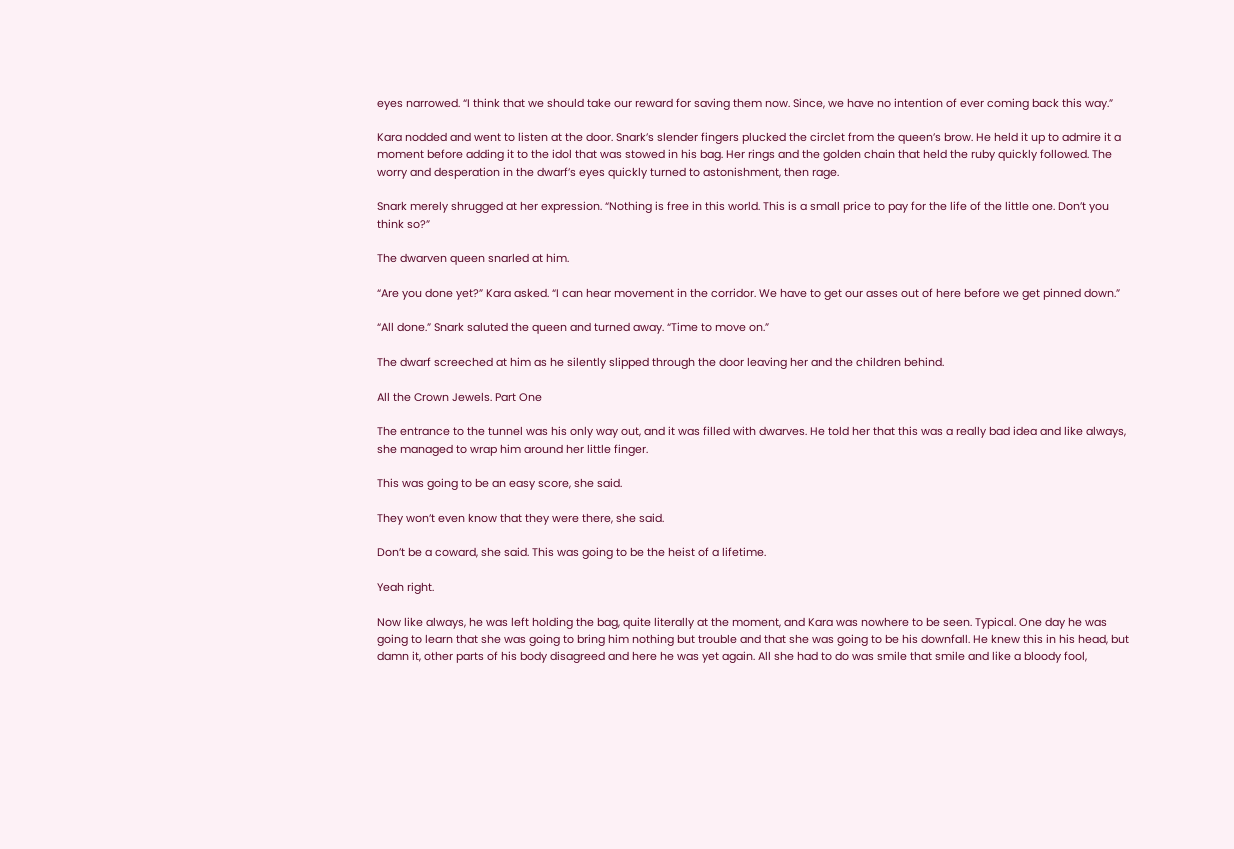eyes narrowed. “I think that we should take our reward for saving them now. Since, we have no intention of ever coming back this way.”

Kara nodded and went to listen at the door. Snark’s slender fingers plucked the circlet from the queen’s brow. He held it up to admire it a moment before adding it to the idol that was stowed in his bag. Her rings and the golden chain that held the ruby quickly followed. The worry and desperation in the dwarf’s eyes quickly turned to astonishment, then rage.

Snark merely shrugged at her expression. “Nothing is free in this world. This is a small price to pay for the life of the little one. Don’t you think so?”

The dwarven queen snarled at him.

“Are you done yet?” Kara asked. “I can hear movement in the corridor. We have to get our asses out of here before we get pinned down.”

“All done.” Snark saluted the queen and turned away. “Time to move on.”

The dwarf screeched at him as he silently slipped through the door leaving her and the children behind.

All the Crown Jewels. Part One

The entrance to the tunnel was his only way out, and it was filled with dwarves. He told her that this was a really bad idea and like always, she managed to wrap him around her little finger.

This was going to be an easy score, she said.

They won’t even know that they were there, she said.

Don’t be a coward, she said. This was going to be the heist of a lifetime.

Yeah right.

Now like always, he was left holding the bag, quite literally at the moment, and Kara was nowhere to be seen. Typical. One day he was going to learn that she was going to bring him nothing but trouble and that she was going to be his downfall. He knew this in his head, but damn it, other parts of his body disagreed and here he was yet again. All she had to do was smile that smile and like a bloody fool,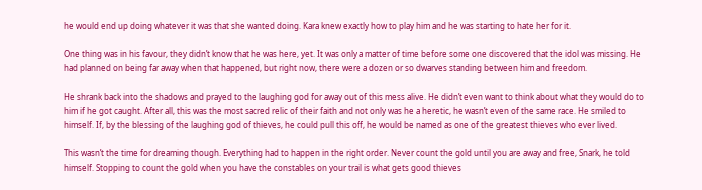he would end up doing whatever it was that she wanted doing. Kara knew exactly how to play him and he was starting to hate her for it.

One thing was in his favour, they didn’t know that he was here, yet. It was only a matter of time before some one discovered that the idol was missing. He had planned on being far away when that happened, but right now, there were a dozen or so dwarves standing between him and freedom.

He shrank back into the shadows and prayed to the laughing god for away out of this mess alive. He didn’t even want to think about what they would do to him if he got caught. After all, this was the most sacred relic of their faith and not only was he a heretic, he wasn’t even of the same race. He smiled to himself. If, by the blessing of the laughing god of thieves, he could pull this off, he would be named as one of the greatest thieves who ever lived.

This wasn’t the time for dreaming though. Everything had to happen in the right order. Never count the gold until you are away and free, Snark, he told himself. Stopping to count the gold when you have the constables on your trail is what gets good thieves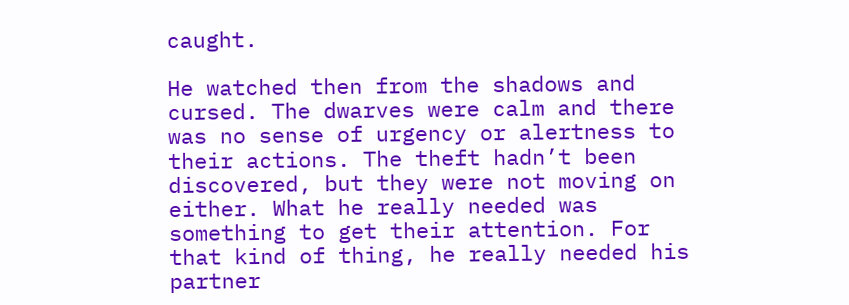caught.

He watched then from the shadows and cursed. The dwarves were calm and there was no sense of urgency or alertness to their actions. The theft hadn’t been discovered, but they were not moving on either. What he really needed was something to get their attention. For that kind of thing, he really needed his partner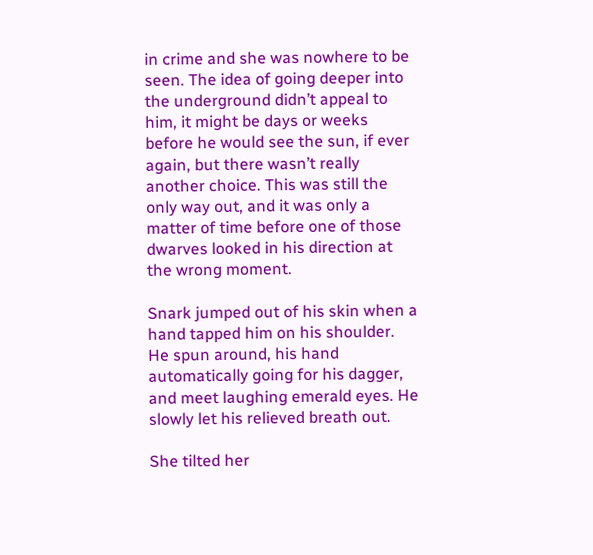in crime and she was nowhere to be seen. The idea of going deeper into the underground didn’t appeal to him, it might be days or weeks before he would see the sun, if ever again, but there wasn’t really another choice. This was still the only way out, and it was only a matter of time before one of those dwarves looked in his direction at the wrong moment.

Snark jumped out of his skin when a hand tapped him on his shoulder. He spun around, his hand automatically going for his dagger, and meet laughing emerald eyes. He slowly let his relieved breath out.

She tilted her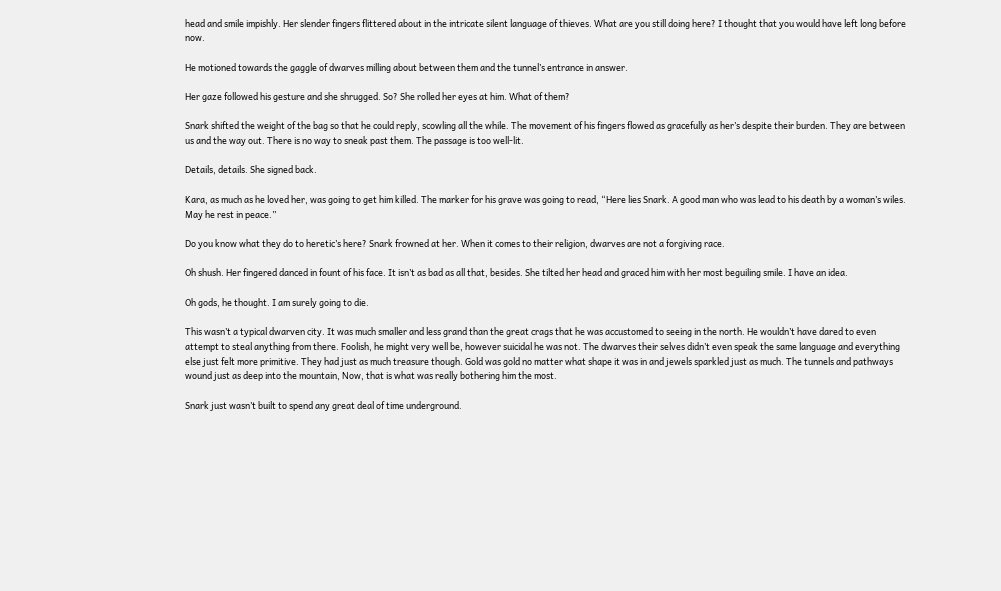head and smile impishly. Her slender fingers flittered about in the intricate silent language of thieves. What are you still doing here? I thought that you would have left long before now.

He motioned towards the gaggle of dwarves milling about between them and the tunnel’s entrance in answer.

Her gaze followed his gesture and she shrugged. So? She rolled her eyes at him. What of them?

Snark shifted the weight of the bag so that he could reply, scowling all the while. The movement of his fingers flowed as gracefully as her’s despite their burden. They are between us and the way out. There is no way to sneak past them. The passage is too well-lit.

Details, details. She signed back.

Kara, as much as he loved her, was going to get him killed. The marker for his grave was going to read, “Here lies Snark. A good man who was lead to his death by a woman’s wiles. May he rest in peace.”

Do you know what they do to heretic’s here? Snark frowned at her. When it comes to their religion, dwarves are not a forgiving race.

Oh shush. Her fingered danced in fount of his face. It isn’t as bad as all that, besides. She tilted her head and graced him with her most beguiling smile. I have an idea.

Oh gods, he thought. I am surely going to die.

This wasn’t a typical dwarven city. It was much smaller and less grand than the great crags that he was accustomed to seeing in the north. He wouldn’t have dared to even attempt to steal anything from there. Foolish, he might very well be, however suicidal he was not. The dwarves their selves didn’t even speak the same language and everything else just felt more primitive. They had just as much treasure though. Gold was gold no matter what shape it was in and jewels sparkled just as much. The tunnels and pathways wound just as deep into the mountain, Now, that is what was really bothering him the most.

Snark just wasn’t built to spend any great deal of time underground.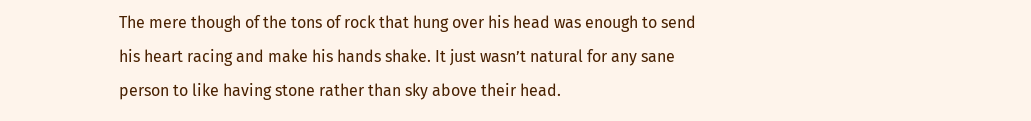The mere though of the tons of rock that hung over his head was enough to send his heart racing and make his hands shake. It just wasn’t natural for any sane person to like having stone rather than sky above their head.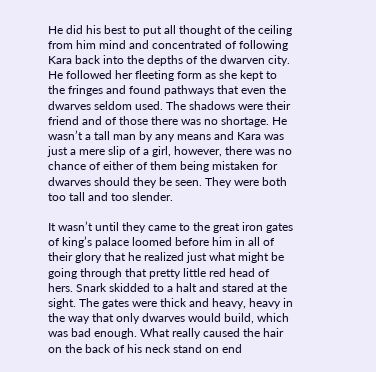He did his best to put all thought of the ceiling from him mind and concentrated of following Kara back into the depths of the dwarven city. He followed her fleeting form as she kept to the fringes and found pathways that even the dwarves seldom used. The shadows were their friend and of those there was no shortage. He wasn’t a tall man by any means and Kara was just a mere slip of a girl, however, there was no chance of either of them being mistaken for dwarves should they be seen. They were both too tall and too slender.

It wasn’t until they came to the great iron gates of king’s palace loomed before him in all of their glory that he realized just what might be going through that pretty little red head of hers. Snark skidded to a halt and stared at the sight. The gates were thick and heavy, heavy in the way that only dwarves would build, which was bad enough. What really caused the hair on the back of his neck stand on end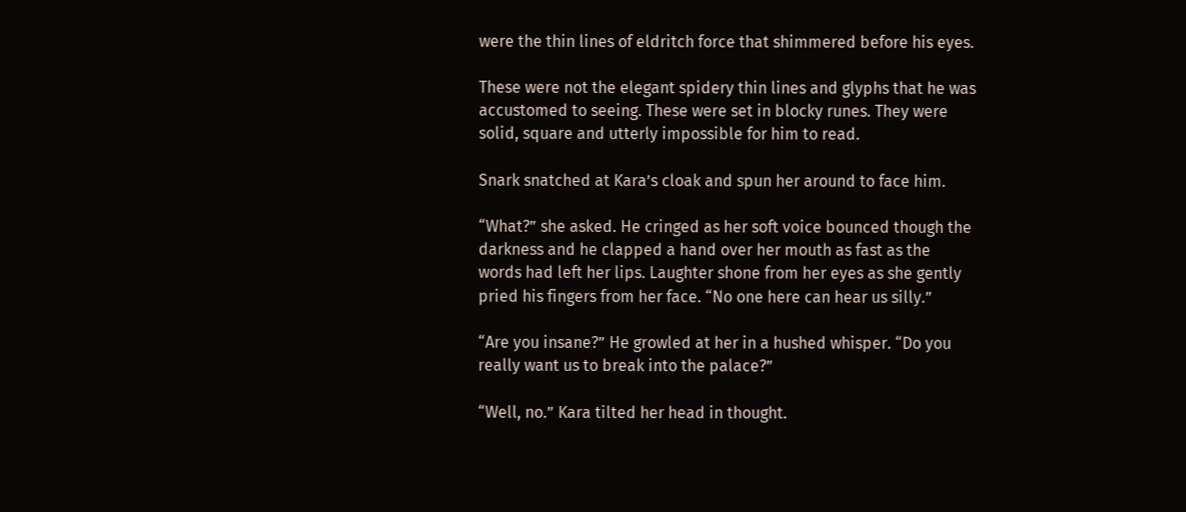were the thin lines of eldritch force that shimmered before his eyes.

These were not the elegant spidery thin lines and glyphs that he was accustomed to seeing. These were set in blocky runes. They were solid, square and utterly impossible for him to read.

Snark snatched at Kara’s cloak and spun her around to face him.

“What?” she asked. He cringed as her soft voice bounced though the darkness and he clapped a hand over her mouth as fast as the words had left her lips. Laughter shone from her eyes as she gently pried his fingers from her face. “No one here can hear us silly.”

“Are you insane?” He growled at her in a hushed whisper. “Do you really want us to break into the palace?”

“Well, no.” Kara tilted her head in thought.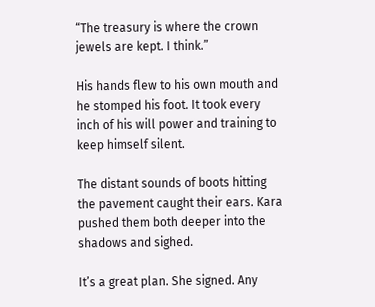“The treasury is where the crown jewels are kept. I think.”

His hands flew to his own mouth and he stomped his foot. It took every inch of his will power and training to keep himself silent.

The distant sounds of boots hitting the pavement caught their ears. Kara pushed them both deeper into the shadows and sighed.

It’s a great plan. She signed. Any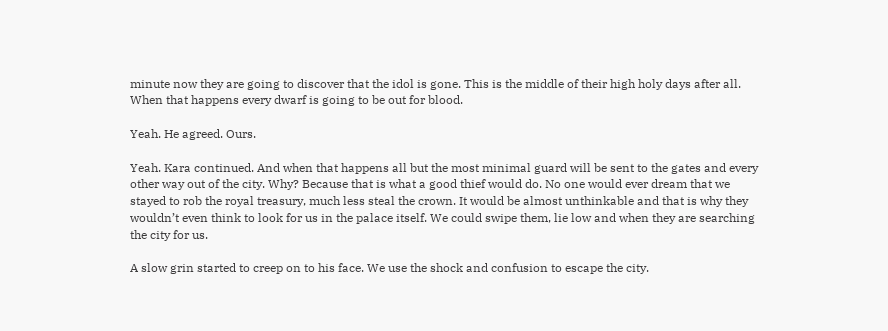minute now they are going to discover that the idol is gone. This is the middle of their high holy days after all. When that happens every dwarf is going to be out for blood.

Yeah. He agreed. Ours.

Yeah. Kara continued. And when that happens all but the most minimal guard will be sent to the gates and every other way out of the city. Why? Because that is what a good thief would do. No one would ever dream that we stayed to rob the royal treasury, much less steal the crown. It would be almost unthinkable and that is why they wouldn’t even think to look for us in the palace itself. We could swipe them, lie low and when they are searching the city for us.

A slow grin started to creep on to his face. We use the shock and confusion to escape the city.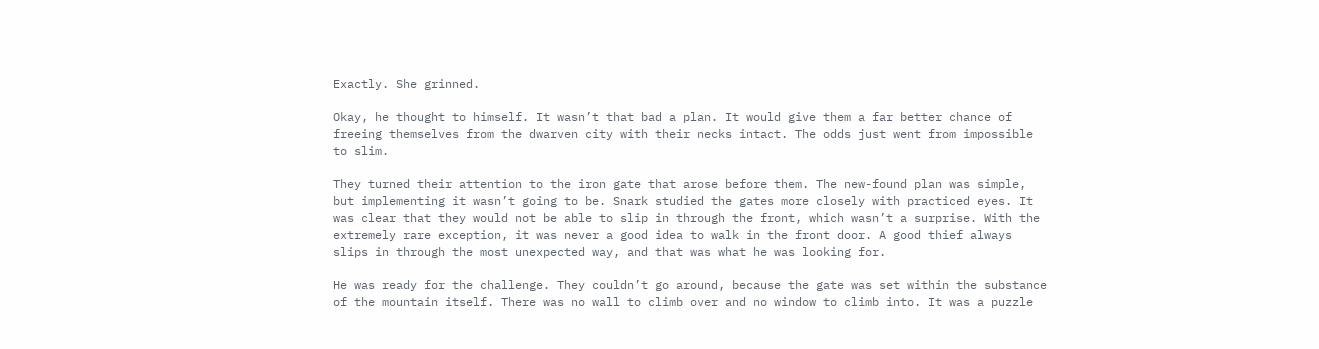Exactly. She grinned.

Okay, he thought to himself. It wasn’t that bad a plan. It would give them a far better chance of freeing themselves from the dwarven city with their necks intact. The odds just went from impossible to slim.

They turned their attention to the iron gate that arose before them. The new-found plan was simple, but implementing it wasn’t going to be. Snark studied the gates more closely with practiced eyes. It was clear that they would not be able to slip in through the front, which wasn’t a surprise. With the extremely rare exception, it was never a good idea to walk in the front door. A good thief always slips in through the most unexpected way, and that was what he was looking for.

He was ready for the challenge. They couldn’t go around, because the gate was set within the substance of the mountain itself. There was no wall to climb over and no window to climb into. It was a puzzle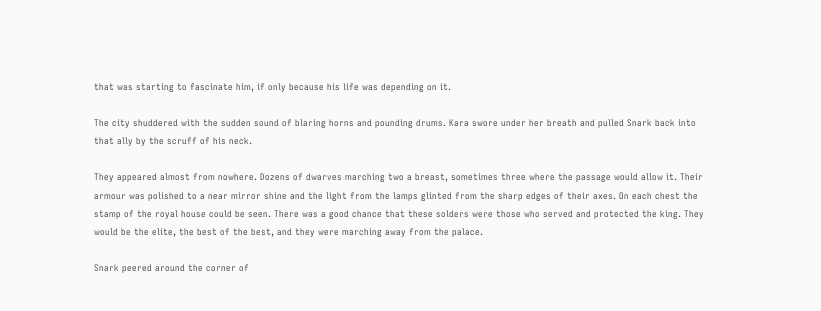that was starting to fascinate him, if only because his life was depending on it.

The city shuddered with the sudden sound of blaring horns and pounding drums. Kara swore under her breath and pulled Snark back into that ally by the scruff of his neck.

They appeared almost from nowhere. Dozens of dwarves marching two a breast, sometimes three where the passage would allow it. Their armour was polished to a near mirror shine and the light from the lamps glinted from the sharp edges of their axes. On each chest the stamp of the royal house could be seen. There was a good chance that these solders were those who served and protected the king. They would be the elite, the best of the best, and they were marching away from the palace.

Snark peered around the corner of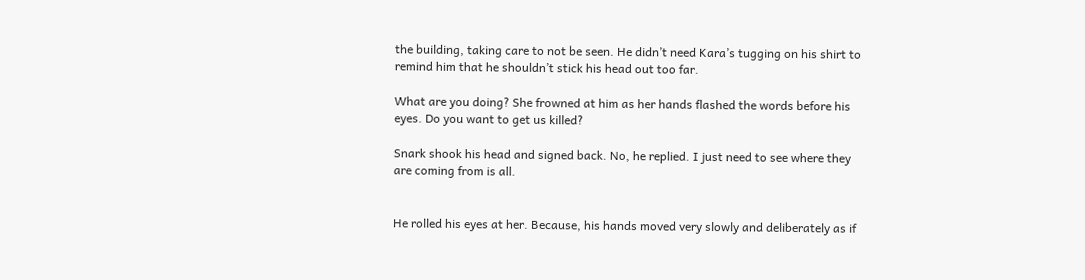the building, taking care to not be seen. He didn’t need Kara’s tugging on his shirt to remind him that he shouldn’t stick his head out too far.

What are you doing? She frowned at him as her hands flashed the words before his eyes. Do you want to get us killed?

Snark shook his head and signed back. No, he replied. I just need to see where they are coming from is all.


He rolled his eyes at her. Because, his hands moved very slowly and deliberately as if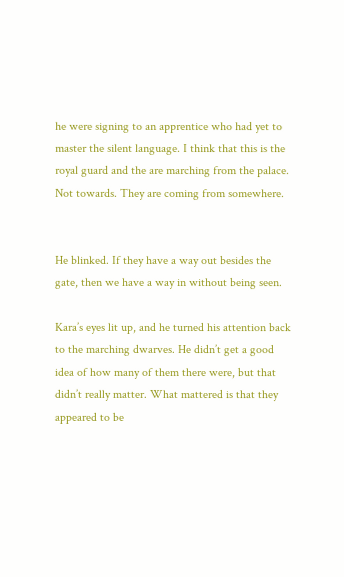he were signing to an apprentice who had yet to master the silent language. I think that this is the royal guard and the are marching from the palace. Not towards. They are coming from somewhere.


He blinked. If they have a way out besides the gate, then we have a way in without being seen.

Kara’s eyes lit up, and he turned his attention back to the marching dwarves. He didn’t get a good idea of how many of them there were, but that didn’t really matter. What mattered is that they appeared to be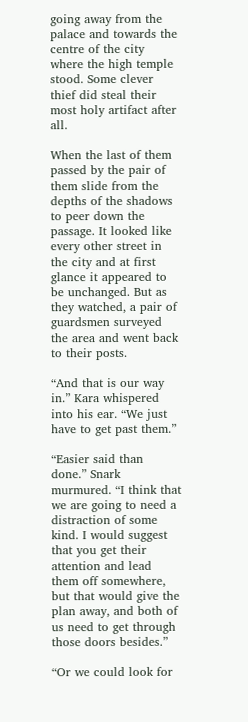going away from the palace and towards the centre of the city where the high temple stood. Some clever thief did steal their most holy artifact after all.

When the last of them passed by the pair of them slide from the depths of the shadows to peer down the passage. It looked like every other street in the city and at first glance it appeared to be unchanged. But as they watched, a pair of guardsmen surveyed the area and went back to their posts.

“And that is our way in.” Kara whispered into his ear. “We just have to get past them.”

“Easier said than done.” Snark murmured. “I think that we are going to need a distraction of some kind. I would suggest that you get their attention and lead them off somewhere, but that would give the plan away, and both of us need to get through those doors besides.”

“Or we could look for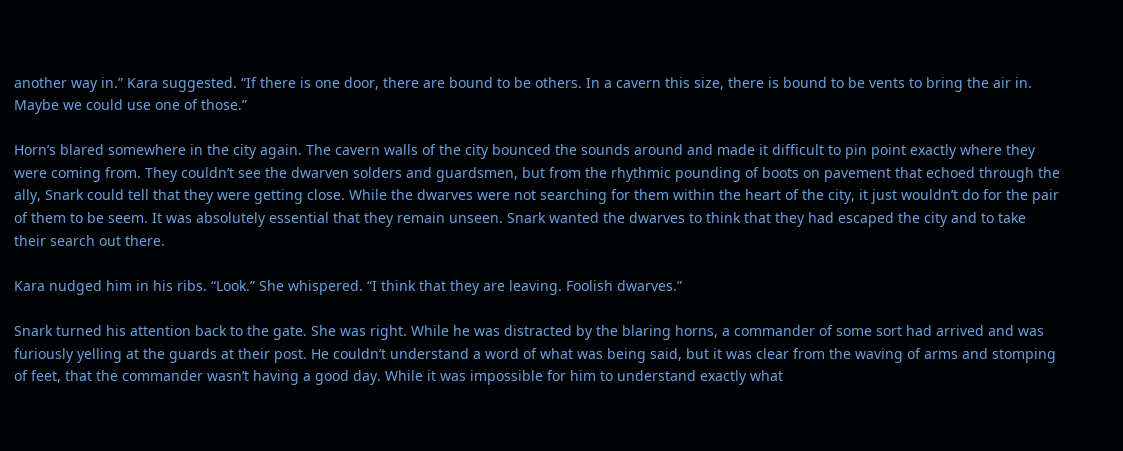another way in.” Kara suggested. “If there is one door, there are bound to be others. In a cavern this size, there is bound to be vents to bring the air in. Maybe we could use one of those.”

Horn’s blared somewhere in the city again. The cavern walls of the city bounced the sounds around and made it difficult to pin point exactly where they were coming from. They couldn’t see the dwarven solders and guardsmen, but from the rhythmic pounding of boots on pavement that echoed through the ally, Snark could tell that they were getting close. While the dwarves were not searching for them within the heart of the city, it just wouldn’t do for the pair of them to be seem. It was absolutely essential that they remain unseen. Snark wanted the dwarves to think that they had escaped the city and to take their search out there.

Kara nudged him in his ribs. “Look.” She whispered. “I think that they are leaving. Foolish dwarves.”

Snark turned his attention back to the gate. She was right. While he was distracted by the blaring horns, a commander of some sort had arrived and was furiously yelling at the guards at their post. He couldn’t understand a word of what was being said, but it was clear from the waving of arms and stomping of feet, that the commander wasn’t having a good day. While it was impossible for him to understand exactly what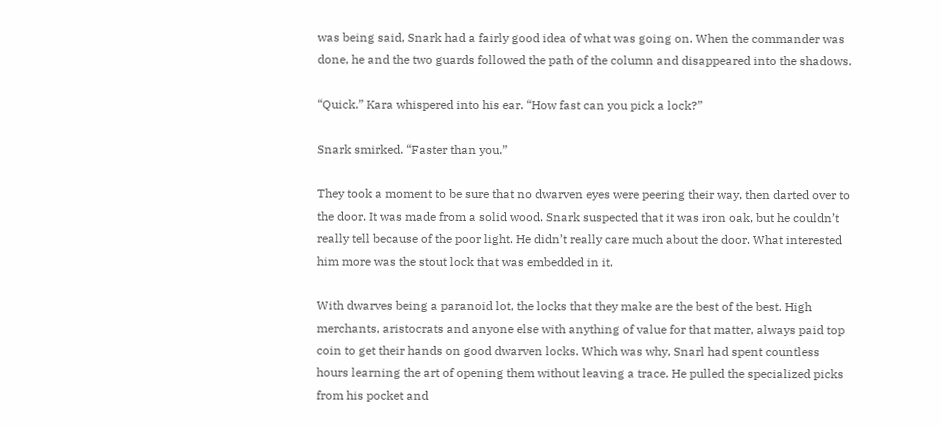was being said, Snark had a fairly good idea of what was going on. When the commander was done, he and the two guards followed the path of the column and disappeared into the shadows.

“Quick.” Kara whispered into his ear. “How fast can you pick a lock?”

Snark smirked. “Faster than you.”

They took a moment to be sure that no dwarven eyes were peering their way, then darted over to the door. It was made from a solid wood. Snark suspected that it was iron oak, but he couldn’t really tell because of the poor light. He didn’t really care much about the door. What interested him more was the stout lock that was embedded in it.

With dwarves being a paranoid lot, the locks that they make are the best of the best. High merchants, aristocrats and anyone else with anything of value for that matter, always paid top coin to get their hands on good dwarven locks. Which was why, Snarl had spent countless hours learning the art of opening them without leaving a trace. He pulled the specialized picks from his pocket and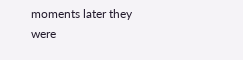moments later they were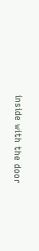inside with the door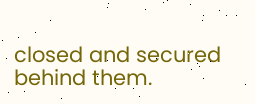closed and secured behind them.